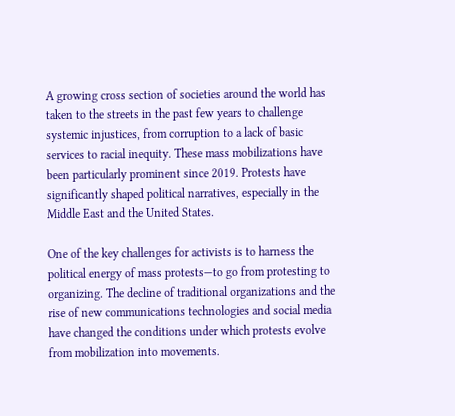A growing cross section of societies around the world has taken to the streets in the past few years to challenge systemic injustices, from corruption to a lack of basic services to racial inequity. These mass mobilizations have been particularly prominent since 2019. Protests have significantly shaped political narratives, especially in the Middle East and the United States.

One of the key challenges for activists is to harness the political energy of mass protests—to go from protesting to organizing. The decline of traditional organizations and the rise of new communications technologies and social media have changed the conditions under which protests evolve from mobilization into movements.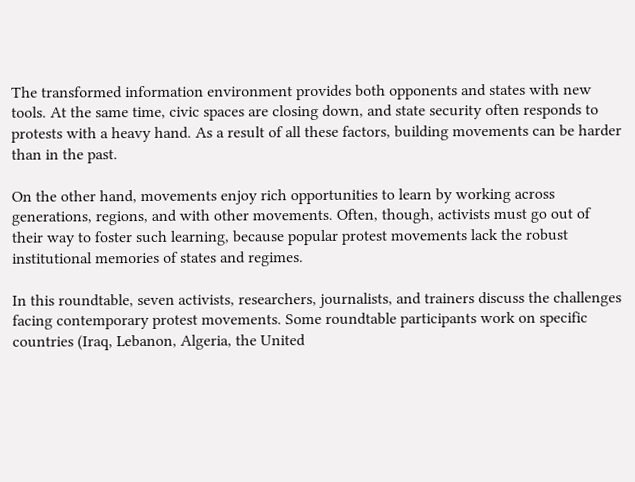The transformed information environment provides both opponents and states with new tools. At the same time, civic spaces are closing down, and state security often responds to protests with a heavy hand. As a result of all these factors, building movements can be harder than in the past.

On the other hand, movements enjoy rich opportunities to learn by working across generations, regions, and with other movements. Often, though, activists must go out of their way to foster such learning, because popular protest movements lack the robust institutional memories of states and regimes.

In this roundtable, seven activists, researchers, journalists, and trainers discuss the challenges facing contemporary protest movements. Some roundtable participants work on specific countries (Iraq, Lebanon, Algeria, the United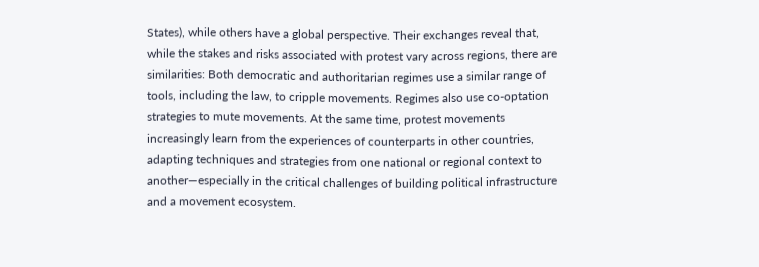States), while others have a global perspective. Their exchanges reveal that, while the stakes and risks associated with protest vary across regions, there are similarities: Both democratic and authoritarian regimes use a similar range of tools, including the law, to cripple movements. Regimes also use co-optation strategies to mute movements. At the same time, protest movements increasingly learn from the experiences of counterparts in other countries, adapting techniques and strategies from one national or regional context to another—especially in the critical challenges of building political infrastructure and a movement ecosystem.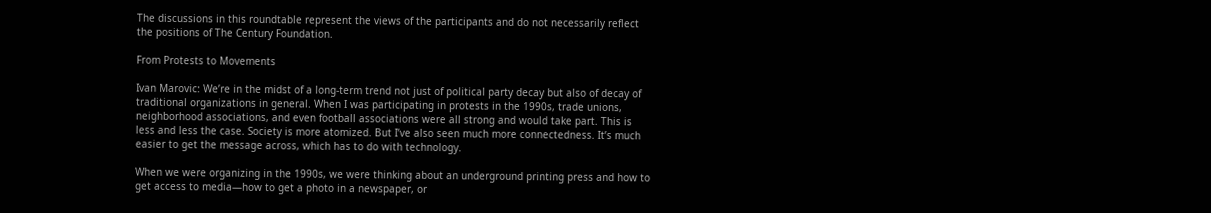The discussions in this roundtable represent the views of the participants and do not necessarily reflect the positions of The Century Foundation.

From Protests to Movements

Ivan Marovic: We’re in the midst of a long-term trend not just of political party decay but also of decay of traditional organizations in general. When I was participating in protests in the 1990s, trade unions, neighborhood associations, and even football associations were all strong and would take part. This is less and less the case. Society is more atomized. But I’ve also seen much more connectedness. It’s much easier to get the message across, which has to do with technology.

When we were organizing in the 1990s, we were thinking about an underground printing press and how to get access to media—how to get a photo in a newspaper, or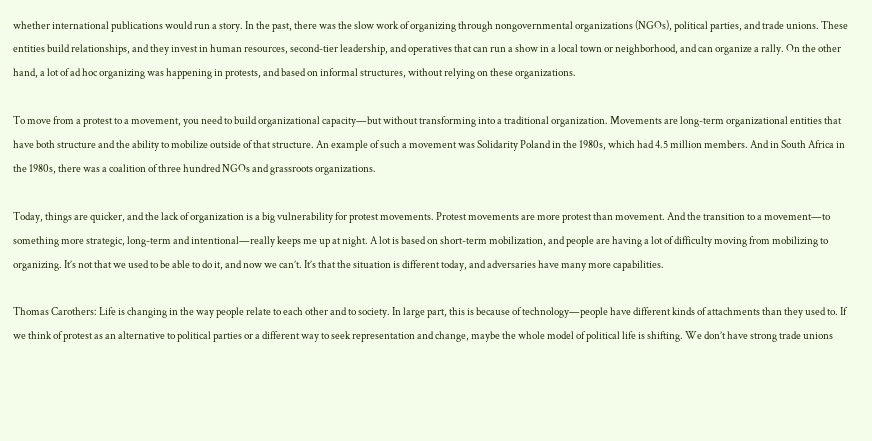whether international publications would run a story. In the past, there was the slow work of organizing through nongovernmental organizations (NGOs), political parties, and trade unions. These entities build relationships, and they invest in human resources, second-tier leadership, and operatives that can run a show in a local town or neighborhood, and can organize a rally. On the other hand, a lot of ad hoc organizing was happening in protests, and based on informal structures, without relying on these organizations.

To move from a protest to a movement, you need to build organizational capacity—but without transforming into a traditional organization. Movements are long-term organizational entities that have both structure and the ability to mobilize outside of that structure. An example of such a movement was Solidarity Poland in the 1980s, which had 4.5 million members. And in South Africa in the 1980s, there was a coalition of three hundred NGOs and grassroots organizations.

Today, things are quicker, and the lack of organization is a big vulnerability for protest movements. Protest movements are more protest than movement. And the transition to a movement—to something more strategic, long-term and intentional—really keeps me up at night. A lot is based on short-term mobilization, and people are having a lot of difficulty moving from mobilizing to organizing. It’s not that we used to be able to do it, and now we can’t. It’s that the situation is different today, and adversaries have many more capabilities.

Thomas Carothers: Life is changing in the way people relate to each other and to society. In large part, this is because of technology—people have different kinds of attachments than they used to. If we think of protest as an alternative to political parties or a different way to seek representation and change, maybe the whole model of political life is shifting. We don’t have strong trade unions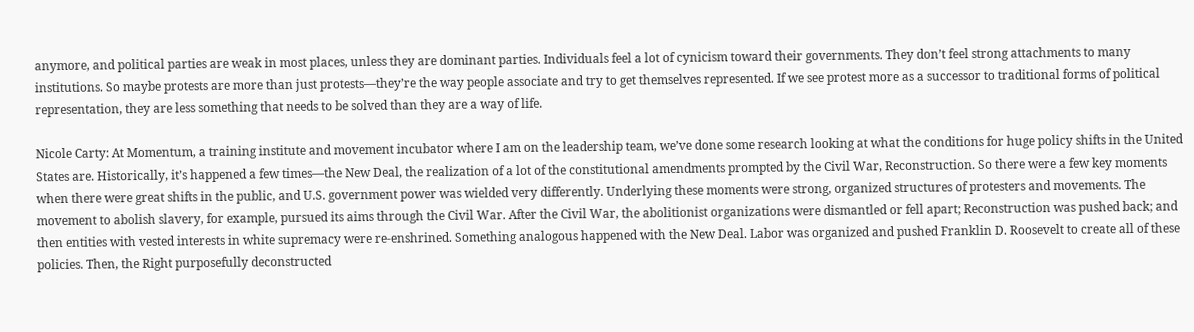anymore, and political parties are weak in most places, unless they are dominant parties. Individuals feel a lot of cynicism toward their governments. They don’t feel strong attachments to many institutions. So maybe protests are more than just protests—they’re the way people associate and try to get themselves represented. If we see protest more as a successor to traditional forms of political representation, they are less something that needs to be solved than they are a way of life.

Nicole Carty: At Momentum, a training institute and movement incubator where I am on the leadership team, we’ve done some research looking at what the conditions for huge policy shifts in the United States are. Historically, it’s happened a few times—the New Deal, the realization of a lot of the constitutional amendments prompted by the Civil War, Reconstruction. So there were a few key moments when there were great shifts in the public, and U.S. government power was wielded very differently. Underlying these moments were strong, organized structures of protesters and movements. The movement to abolish slavery, for example, pursued its aims through the Civil War. After the Civil War, the abolitionist organizations were dismantled or fell apart; Reconstruction was pushed back; and then entities with vested interests in white supremacy were re-enshrined. Something analogous happened with the New Deal. Labor was organized and pushed Franklin D. Roosevelt to create all of these policies. Then, the Right purposefully deconstructed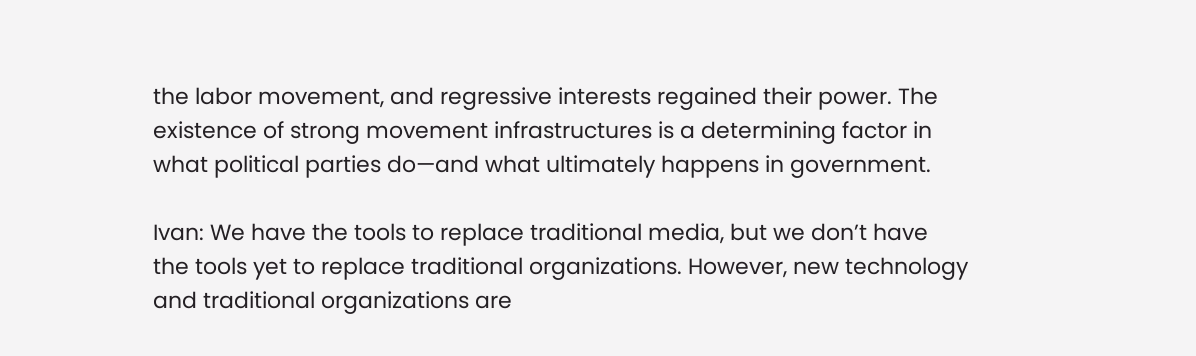the labor movement, and regressive interests regained their power. The existence of strong movement infrastructures is a determining factor in what political parties do—and what ultimately happens in government.

Ivan: We have the tools to replace traditional media, but we don’t have the tools yet to replace traditional organizations. However, new technology and traditional organizations are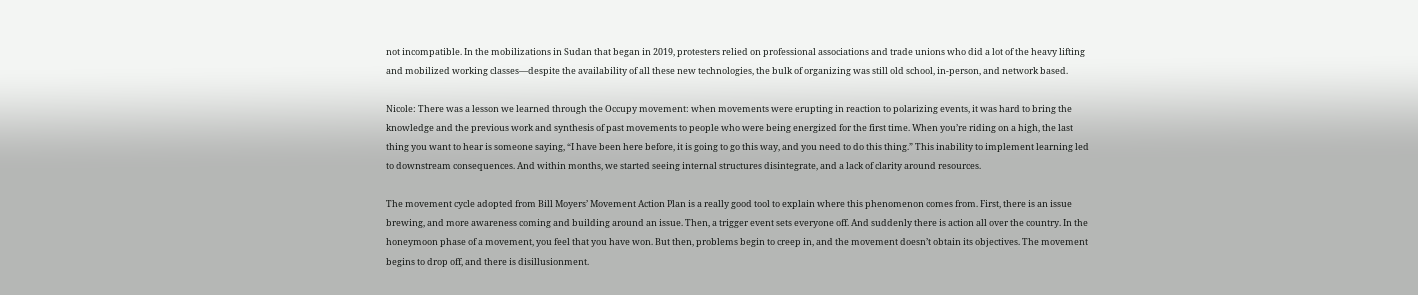not incompatible. In the mobilizations in Sudan that began in 2019, protesters relied on professional associations and trade unions who did a lot of the heavy lifting and mobilized working classes—despite the availability of all these new technologies, the bulk of organizing was still old school, in-person, and network based.

Nicole: There was a lesson we learned through the Occupy movement: when movements were erupting in reaction to polarizing events, it was hard to bring the knowledge and the previous work and synthesis of past movements to people who were being energized for the first time. When you’re riding on a high, the last thing you want to hear is someone saying, “I have been here before, it is going to go this way, and you need to do this thing.” This inability to implement learning led to downstream consequences. And within months, we started seeing internal structures disintegrate, and a lack of clarity around resources.

The movement cycle adopted from Bill Moyers’ Movement Action Plan is a really good tool to explain where this phenomenon comes from. First, there is an issue brewing, and more awareness coming and building around an issue. Then, a trigger event sets everyone off. And suddenly there is action all over the country. In the honeymoon phase of a movement, you feel that you have won. But then, problems begin to creep in, and the movement doesn’t obtain its objectives. The movement begins to drop off, and there is disillusionment.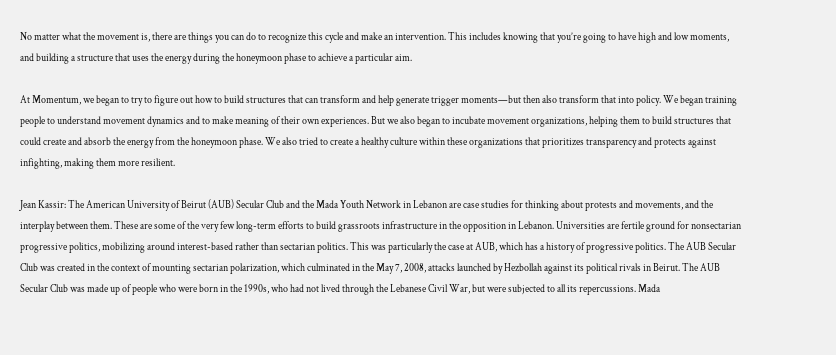No matter what the movement is, there are things you can do to recognize this cycle and make an intervention. This includes knowing that you’re going to have high and low moments, and building a structure that uses the energy during the honeymoon phase to achieve a particular aim.

At Momentum, we began to try to figure out how to build structures that can transform and help generate trigger moments—but then also transform that into policy. We began training people to understand movement dynamics and to make meaning of their own experiences. But we also began to incubate movement organizations, helping them to build structures that could create and absorb the energy from the honeymoon phase. We also tried to create a healthy culture within these organizations that prioritizes transparency and protects against infighting, making them more resilient.

Jean Kassir: The American University of Beirut (AUB) Secular Club and the Mada Youth Network in Lebanon are case studies for thinking about protests and movements, and the interplay between them. These are some of the very few long-term efforts to build grassroots infrastructure in the opposition in Lebanon. Universities are fertile ground for nonsectarian progressive politics, mobilizing around interest-based rather than sectarian politics. This was particularly the case at AUB, which has a history of progressive politics. The AUB Secular Club was created in the context of mounting sectarian polarization, which culminated in the May 7, 2008, attacks launched by Hezbollah against its political rivals in Beirut. The AUB Secular Club was made up of people who were born in the 1990s, who had not lived through the Lebanese Civil War, but were subjected to all its repercussions. Mada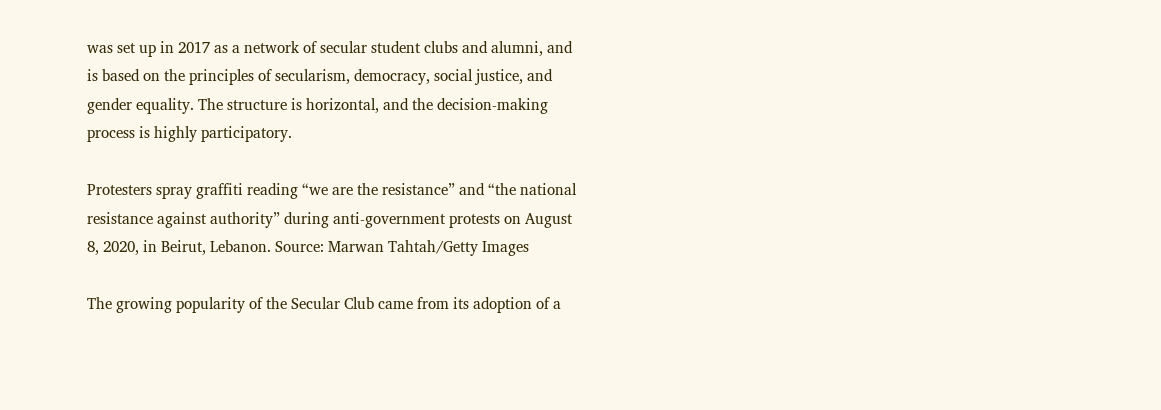was set up in 2017 as a network of secular student clubs and alumni, and is based on the principles of secularism, democracy, social justice, and gender equality. The structure is horizontal, and the decision-making process is highly participatory.

Protesters spray graffiti reading “we are the resistance” and “the national resistance against authority” during anti-government protests on August 8, 2020, in Beirut, Lebanon. Source: Marwan Tahtah/Getty Images

The growing popularity of the Secular Club came from its adoption of a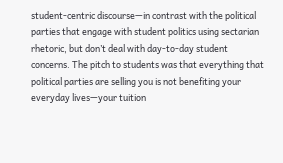student-centric discourse—in contrast with the political parties that engage with student politics using sectarian rhetoric, but don’t deal with day-to-day student concerns. The pitch to students was that everything that political parties are selling you is not benefiting your everyday lives—your tuition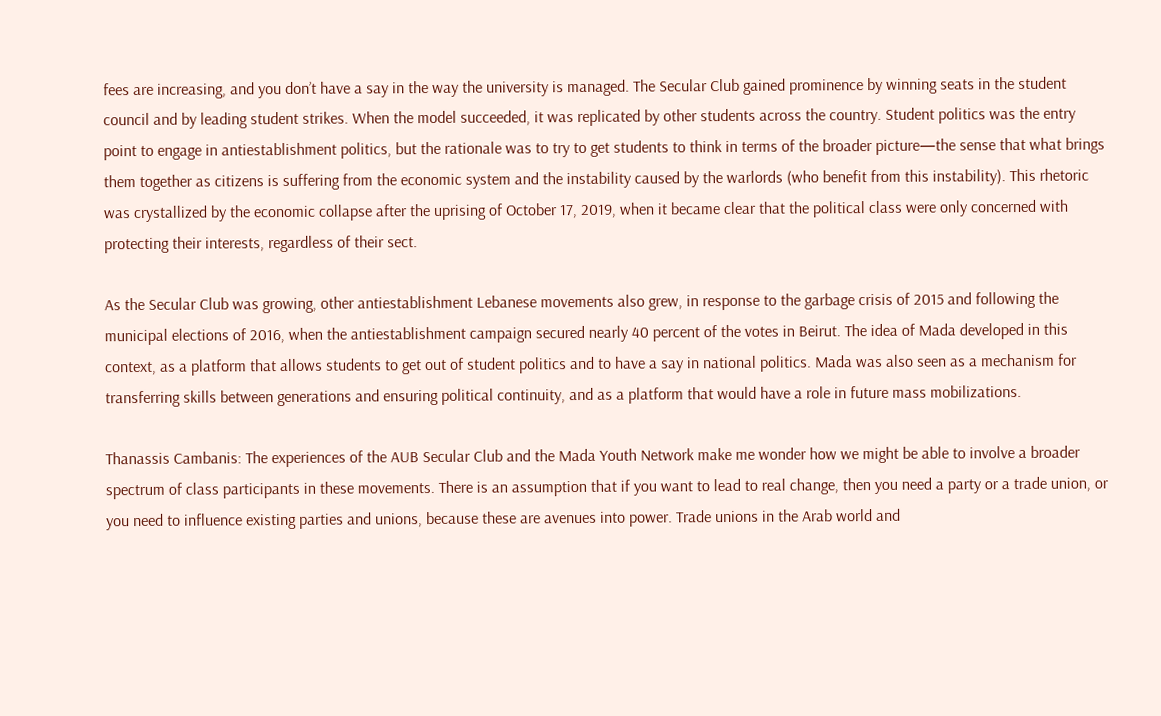fees are increasing, and you don’t have a say in the way the university is managed. The Secular Club gained prominence by winning seats in the student council and by leading student strikes. When the model succeeded, it was replicated by other students across the country. Student politics was the entry point to engage in antiestablishment politics, but the rationale was to try to get students to think in terms of the broader picture—the sense that what brings them together as citizens is suffering from the economic system and the instability caused by the warlords (who benefit from this instability). This rhetoric was crystallized by the economic collapse after the uprising of October 17, 2019, when it became clear that the political class were only concerned with protecting their interests, regardless of their sect.

As the Secular Club was growing, other antiestablishment Lebanese movements also grew, in response to the garbage crisis of 2015 and following the municipal elections of 2016, when the antiestablishment campaign secured nearly 40 percent of the votes in Beirut. The idea of Mada developed in this context, as a platform that allows students to get out of student politics and to have a say in national politics. Mada was also seen as a mechanism for transferring skills between generations and ensuring political continuity, and as a platform that would have a role in future mass mobilizations.

Thanassis Cambanis: The experiences of the AUB Secular Club and the Mada Youth Network make me wonder how we might be able to involve a broader spectrum of class participants in these movements. There is an assumption that if you want to lead to real change, then you need a party or a trade union, or you need to influence existing parties and unions, because these are avenues into power. Trade unions in the Arab world and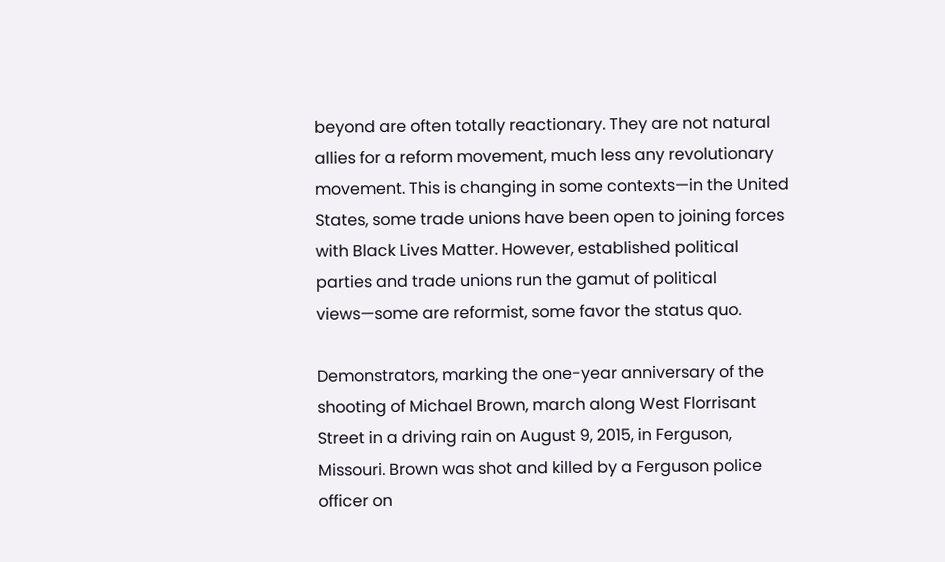beyond are often totally reactionary. They are not natural allies for a reform movement, much less any revolutionary movement. This is changing in some contexts—in the United States, some trade unions have been open to joining forces with Black Lives Matter. However, established political parties and trade unions run the gamut of political views—some are reformist, some favor the status quo.

Demonstrators, marking the one-year anniversary of the shooting of Michael Brown, march along West Florrisant Street in a driving rain on August 9, 2015, in Ferguson, Missouri. Brown was shot and killed by a Ferguson police officer on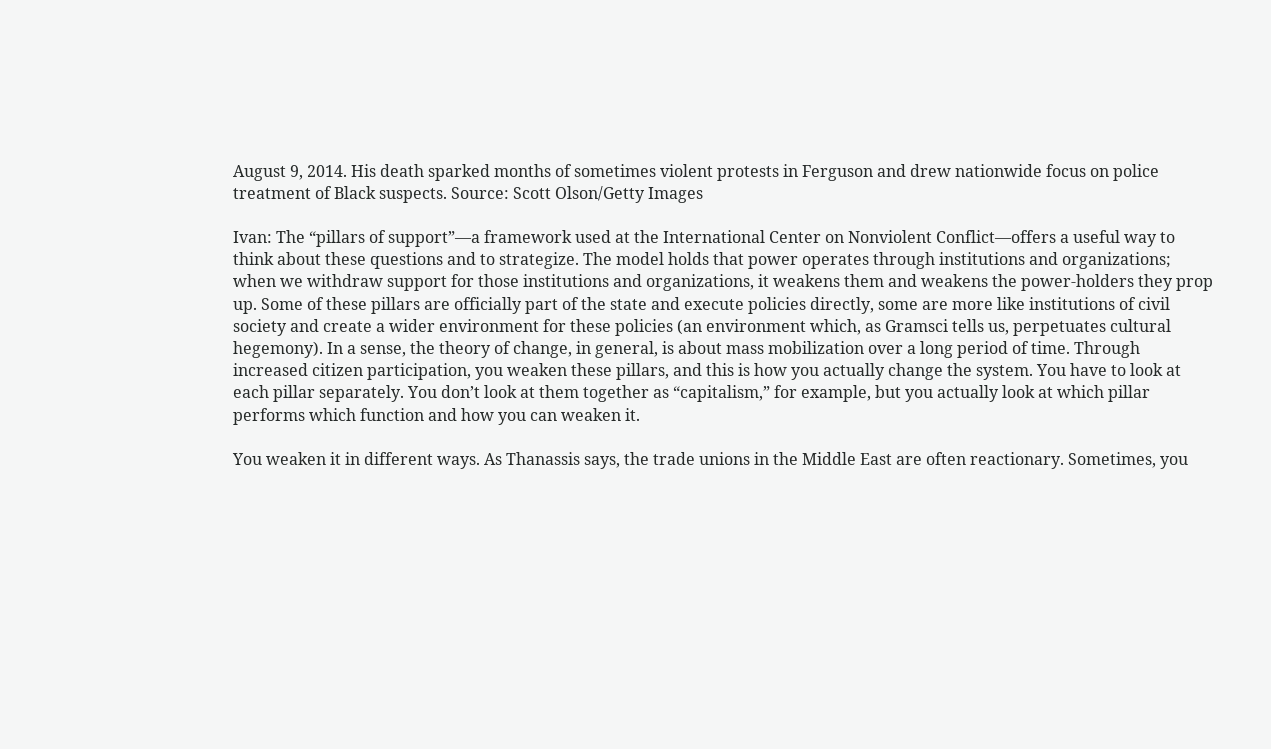August 9, 2014. His death sparked months of sometimes violent protests in Ferguson and drew nationwide focus on police treatment of Black suspects. Source: Scott Olson/Getty Images

Ivan: The “pillars of support”—a framework used at the International Center on Nonviolent Conflict—offers a useful way to think about these questions and to strategize. The model holds that power operates through institutions and organizations; when we withdraw support for those institutions and organizations, it weakens them and weakens the power-holders they prop up. Some of these pillars are officially part of the state and execute policies directly, some are more like institutions of civil society and create a wider environment for these policies (an environment which, as Gramsci tells us, perpetuates cultural hegemony). In a sense, the theory of change, in general, is about mass mobilization over a long period of time. Through increased citizen participation, you weaken these pillars, and this is how you actually change the system. You have to look at each pillar separately. You don’t look at them together as “capitalism,” for example, but you actually look at which pillar performs which function and how you can weaken it.

You weaken it in different ways. As Thanassis says, the trade unions in the Middle East are often reactionary. Sometimes, you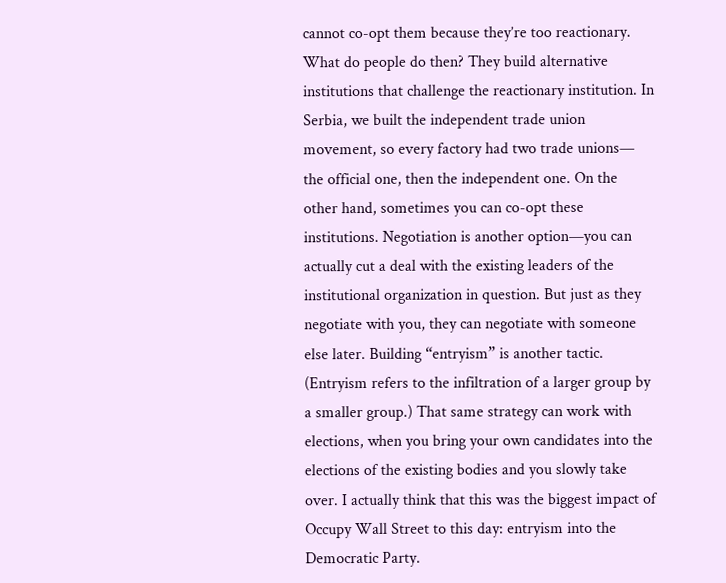cannot co-opt them because they’re too reactionary. What do people do then? They build alternative institutions that challenge the reactionary institution. In Serbia, we built the independent trade union movement, so every factory had two trade unions— the official one, then the independent one. On the other hand, sometimes you can co-opt these institutions. Negotiation is another option—you can actually cut a deal with the existing leaders of the institutional organization in question. But just as they negotiate with you, they can negotiate with someone else later. Building “entryism” is another tactic. (Entryism refers to the infiltration of a larger group by a smaller group.) That same strategy can work with elections, when you bring your own candidates into the elections of the existing bodies and you slowly take over. I actually think that this was the biggest impact of Occupy Wall Street to this day: entryism into the Democratic Party.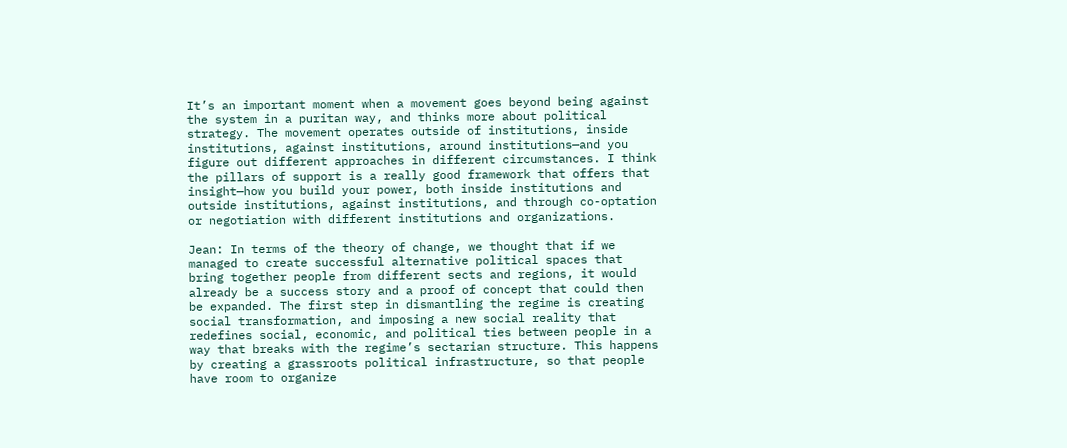It’s an important moment when a movement goes beyond being against the system in a puritan way, and thinks more about political strategy. The movement operates outside of institutions, inside institutions, against institutions, around institutions—and you figure out different approaches in different circumstances. I think the pillars of support is a really good framework that offers that insight—how you build your power, both inside institutions and outside institutions, against institutions, and through co-optation or negotiation with different institutions and organizations.

Jean: In terms of the theory of change, we thought that if we managed to create successful alternative political spaces that bring together people from different sects and regions, it would already be a success story and a proof of concept that could then be expanded. The first step in dismantling the regime is creating social transformation, and imposing a new social reality that redefines social, economic, and political ties between people in a way that breaks with the regime’s sectarian structure. This happens by creating a grassroots political infrastructure, so that people have room to organize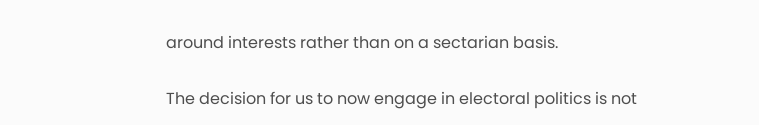around interests rather than on a sectarian basis.

The decision for us to now engage in electoral politics is not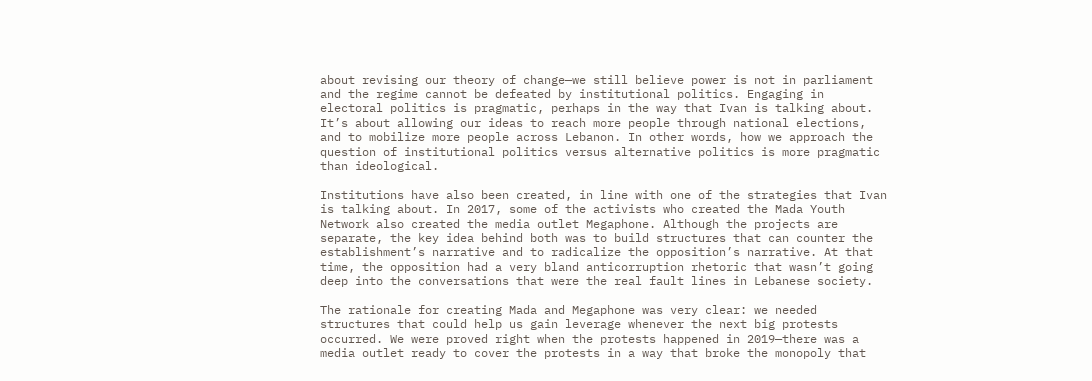about revising our theory of change—we still believe power is not in parliament and the regime cannot be defeated by institutional politics. Engaging in electoral politics is pragmatic, perhaps in the way that Ivan is talking about. It’s about allowing our ideas to reach more people through national elections, and to mobilize more people across Lebanon. In other words, how we approach the question of institutional politics versus alternative politics is more pragmatic than ideological.

Institutions have also been created, in line with one of the strategies that Ivan is talking about. In 2017, some of the activists who created the Mada Youth Network also created the media outlet Megaphone. Although the projects are separate, the key idea behind both was to build structures that can counter the establishment’s narrative and to radicalize the opposition’s narrative. At that time, the opposition had a very bland anticorruption rhetoric that wasn’t going deep into the conversations that were the real fault lines in Lebanese society.

The rationale for creating Mada and Megaphone was very clear: we needed structures that could help us gain leverage whenever the next big protests occurred. We were proved right when the protests happened in 2019—there was a media outlet ready to cover the protests in a way that broke the monopoly that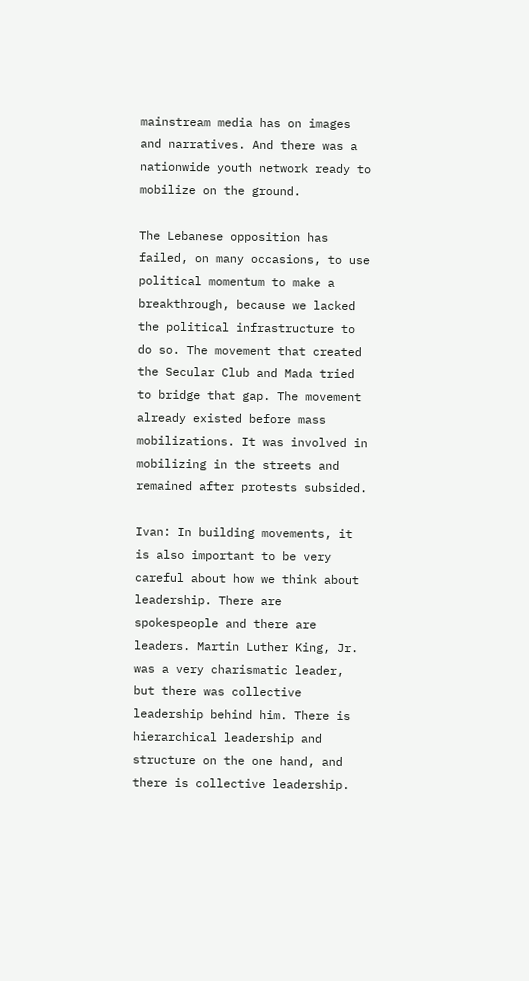mainstream media has on images and narratives. And there was a nationwide youth network ready to mobilize on the ground.

The Lebanese opposition has failed, on many occasions, to use political momentum to make a breakthrough, because we lacked the political infrastructure to do so. The movement that created the Secular Club and Mada tried to bridge that gap. The movement already existed before mass mobilizations. It was involved in mobilizing in the streets and remained after protests subsided.

Ivan: In building movements, it is also important to be very careful about how we think about leadership. There are spokespeople and there are leaders. Martin Luther King, Jr. was a very charismatic leader, but there was collective leadership behind him. There is hierarchical leadership and structure on the one hand, and there is collective leadership.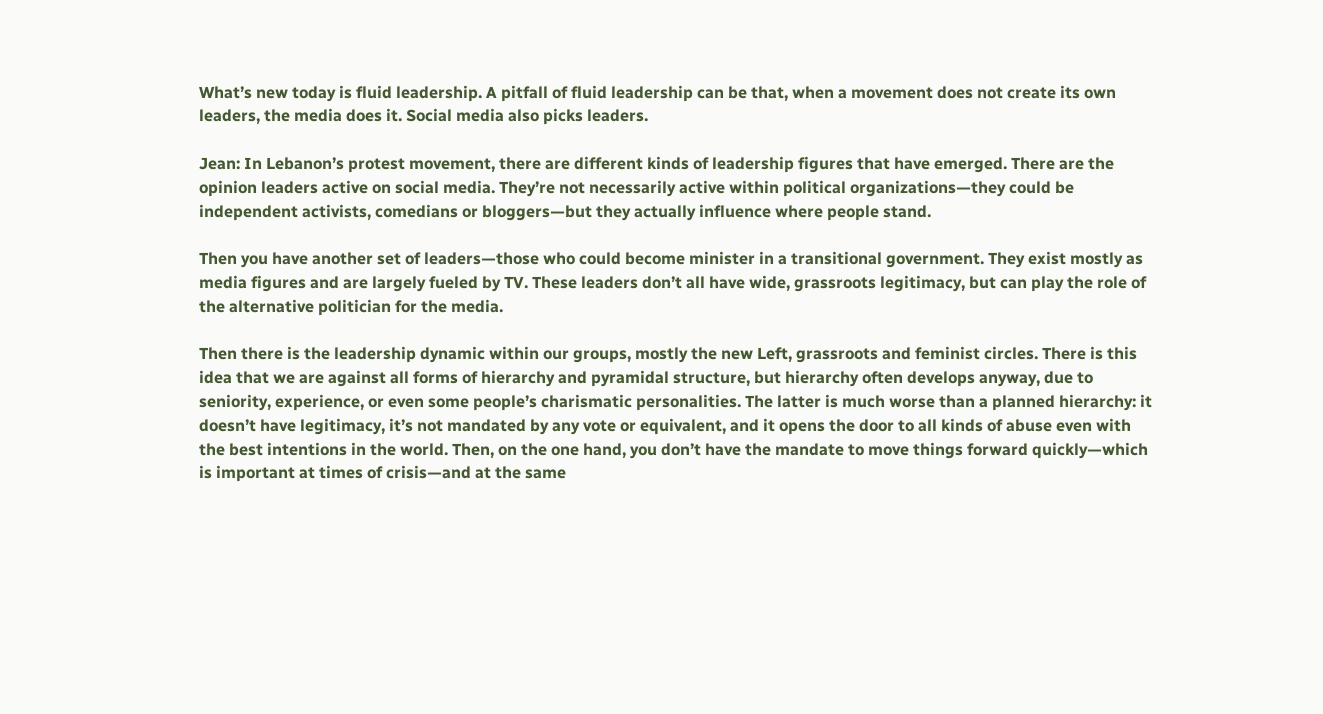What’s new today is fluid leadership. A pitfall of fluid leadership can be that, when a movement does not create its own leaders, the media does it. Social media also picks leaders.

Jean: In Lebanon’s protest movement, there are different kinds of leadership figures that have emerged. There are the opinion leaders active on social media. They’re not necessarily active within political organizations—they could be independent activists, comedians or bloggers—but they actually influence where people stand.

Then you have another set of leaders—those who could become minister in a transitional government. They exist mostly as media figures and are largely fueled by TV. These leaders don’t all have wide, grassroots legitimacy, but can play the role of the alternative politician for the media.

Then there is the leadership dynamic within our groups, mostly the new Left, grassroots and feminist circles. There is this idea that we are against all forms of hierarchy and pyramidal structure, but hierarchy often develops anyway, due to seniority, experience, or even some people’s charismatic personalities. The latter is much worse than a planned hierarchy: it doesn’t have legitimacy, it’s not mandated by any vote or equivalent, and it opens the door to all kinds of abuse even with the best intentions in the world. Then, on the one hand, you don’t have the mandate to move things forward quickly—which is important at times of crisis—and at the same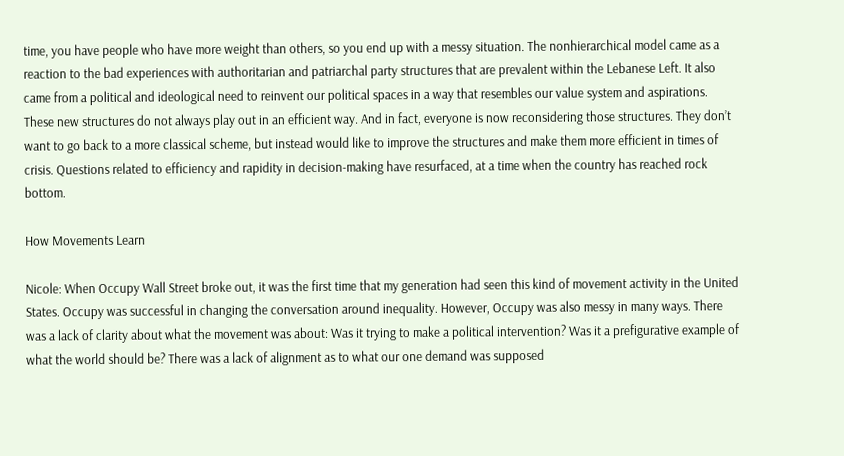time, you have people who have more weight than others, so you end up with a messy situation. The nonhierarchical model came as a reaction to the bad experiences with authoritarian and patriarchal party structures that are prevalent within the Lebanese Left. It also came from a political and ideological need to reinvent our political spaces in a way that resembles our value system and aspirations. These new structures do not always play out in an efficient way. And in fact, everyone is now reconsidering those structures. They don’t want to go back to a more classical scheme, but instead would like to improve the structures and make them more efficient in times of crisis. Questions related to efficiency and rapidity in decision-making have resurfaced, at a time when the country has reached rock bottom.

How Movements Learn

Nicole: When Occupy Wall Street broke out, it was the first time that my generation had seen this kind of movement activity in the United States. Occupy was successful in changing the conversation around inequality. However, Occupy was also messy in many ways. There was a lack of clarity about what the movement was about: Was it trying to make a political intervention? Was it a prefigurative example of what the world should be? There was a lack of alignment as to what our one demand was supposed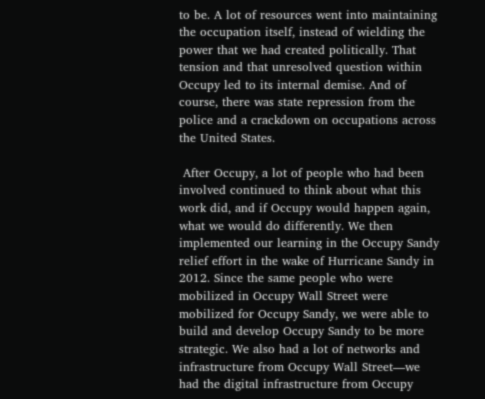to be. A lot of resources went into maintaining the occupation itself, instead of wielding the power that we had created politically. That tension and that unresolved question within Occupy led to its internal demise. And of course, there was state repression from the police and a crackdown on occupations across the United States.

 After Occupy, a lot of people who had been involved continued to think about what this work did, and if Occupy would happen again, what we would do differently. We then implemented our learning in the Occupy Sandy relief effort in the wake of Hurricane Sandy in 2012. Since the same people who were mobilized in Occupy Wall Street were mobilized for Occupy Sandy, we were able to build and develop Occupy Sandy to be more strategic. We also had a lot of networks and infrastructure from Occupy Wall Street—we had the digital infrastructure from Occupy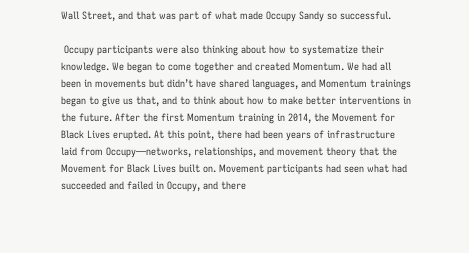Wall Street, and that was part of what made Occupy Sandy so successful.

 Occupy participants were also thinking about how to systematize their knowledge. We began to come together and created Momentum. We had all been in movements but didn’t have shared languages, and Momentum trainings began to give us that, and to think about how to make better interventions in the future. After the first Momentum training in 2014, the Movement for Black Lives erupted. At this point, there had been years of infrastructure laid from Occupy—networks, relationships, and movement theory that the Movement for Black Lives built on. Movement participants had seen what had succeeded and failed in Occupy, and there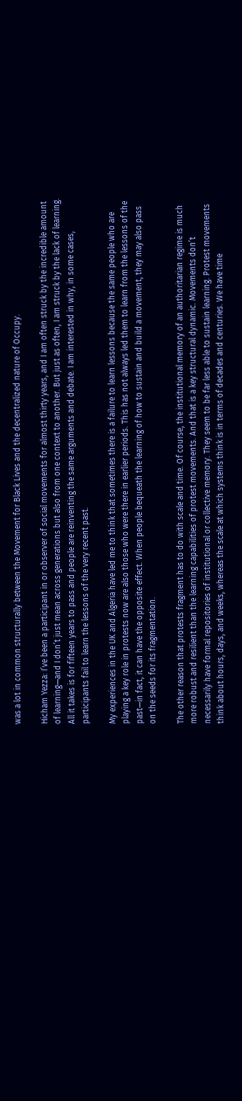was a lot in common structurally between the Movement for Black Lives and the decentralized nature of Occupy.

Hicham Yezza: I’ve been a participant in or observer of social movements for almost thirty years, and I am often struck by the incredible amount of learning—and I don’t just mean across generations but also from one context to another. But just as often, I am struck by the lack of learning. All it takes is for fifteen years to pass and people are reinventing the same arguments and debate. I am interested in why, in some cases, participants fail to learn the lessons of the very recent past.

My experiences in the UK and Algeria have led me to think that sometimes there is a failure to learn lessons because the same people who are playing a key role in protests now are also those who were there in earlier periods. This has not always led them to learn from the lessons of the past—in fact, it can have the opposite effect. When people bequeath the learning of how to sustain and build a movement, they may also pass on the seeds for its fragmentation.

The other reason that protests fragment has to do with scale and time. Of course, the institutional memory of an authoritarian regime is much more robust and resilient than the learning capabilities of protest movements. And that is a key structural dynamic. Movements don’t necessarily have formal repositories of institutional or collective memory. They seem to be far less able to sustain learning. Protest movements think about hours, days, and weeks, whereas the scale at which systems think is in terms of decades and centuries. We have time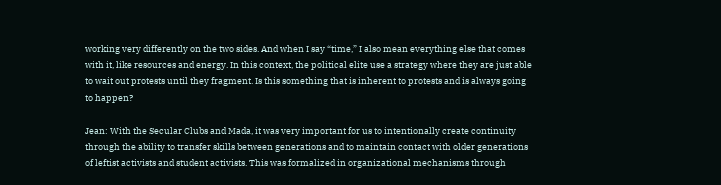working very differently on the two sides. And when I say “time,” I also mean everything else that comes with it, like resources and energy. In this context, the political elite use a strategy where they are just able to wait out protests until they fragment. Is this something that is inherent to protests and is always going to happen?

Jean: With the Secular Clubs and Mada, it was very important for us to intentionally create continuity through the ability to transfer skills between generations and to maintain contact with older generations of leftist activists and student activists. This was formalized in organizational mechanisms through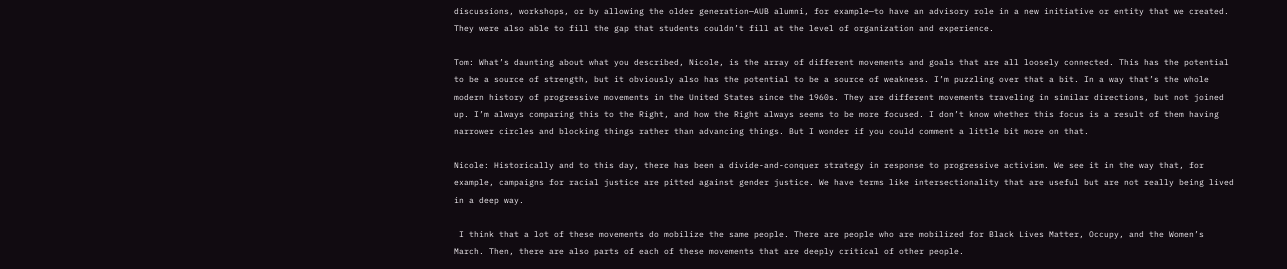discussions, workshops, or by allowing the older generation—AUB alumni, for example—to have an advisory role in a new initiative or entity that we created. They were also able to fill the gap that students couldn’t fill at the level of organization and experience.

Tom: What’s daunting about what you described, Nicole, is the array of different movements and goals that are all loosely connected. This has the potential to be a source of strength, but it obviously also has the potential to be a source of weakness. I’m puzzling over that a bit. In a way that’s the whole modern history of progressive movements in the United States since the 1960s. They are different movements traveling in similar directions, but not joined up. I’m always comparing this to the Right, and how the Right always seems to be more focused. I don’t know whether this focus is a result of them having narrower circles and blocking things rather than advancing things. But I wonder if you could comment a little bit more on that.

Nicole: Historically and to this day, there has been a divide-and-conquer strategy in response to progressive activism. We see it in the way that, for example, campaigns for racial justice are pitted against gender justice. We have terms like intersectionality that are useful but are not really being lived in a deep way.

 I think that a lot of these movements do mobilize the same people. There are people who are mobilized for Black Lives Matter, Occupy, and the Women’s March. Then, there are also parts of each of these movements that are deeply critical of other people.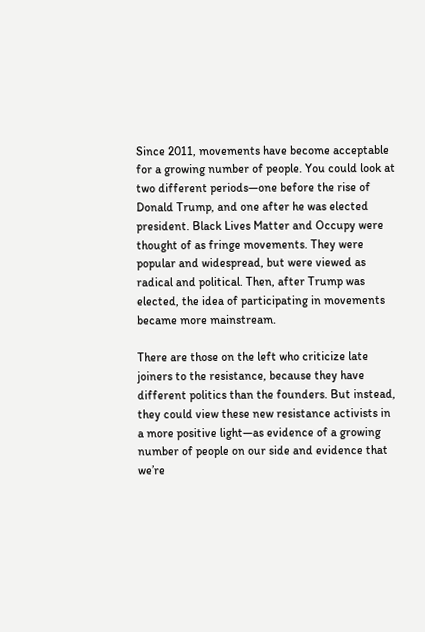Since 2011, movements have become acceptable for a growing number of people. You could look at two different periods—one before the rise of Donald Trump, and one after he was elected president. Black Lives Matter and Occupy were thought of as fringe movements. They were popular and widespread, but were viewed as radical and political. Then, after Trump was elected, the idea of participating in movements became more mainstream.

There are those on the left who criticize late joiners to the resistance, because they have different politics than the founders. But instead, they could view these new resistance activists in a more positive light—as evidence of a growing number of people on our side and evidence that we’re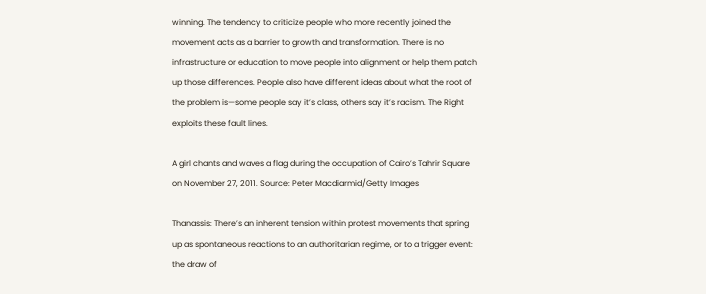winning. The tendency to criticize people who more recently joined the movement acts as a barrier to growth and transformation. There is no infrastructure or education to move people into alignment or help them patch up those differences. People also have different ideas about what the root of the problem is—some people say it’s class, others say it’s racism. The Right exploits these fault lines.

A girl chants and waves a flag during the occupation of Cairo’s Tahrir Square on November 27, 2011. Source: Peter Macdiarmid/Getty Images

Thanassis: There’s an inherent tension within protest movements that spring up as spontaneous reactions to an authoritarian regime, or to a trigger event: the draw of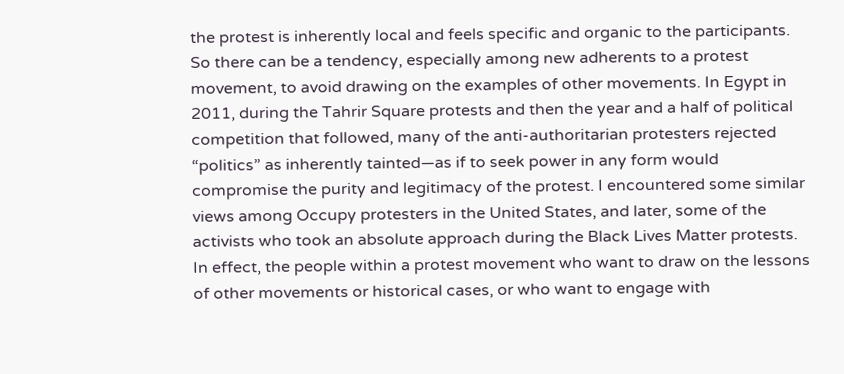the protest is inherently local and feels specific and organic to the participants. So there can be a tendency, especially among new adherents to a protest movement, to avoid drawing on the examples of other movements. In Egypt in 2011, during the Tahrir Square protests and then the year and a half of political competition that followed, many of the anti-authoritarian protesters rejected “politics” as inherently tainted—as if to seek power in any form would compromise the purity and legitimacy of the protest. I encountered some similar views among Occupy protesters in the United States, and later, some of the activists who took an absolute approach during the Black Lives Matter protests. In effect, the people within a protest movement who want to draw on the lessons of other movements or historical cases, or who want to engage with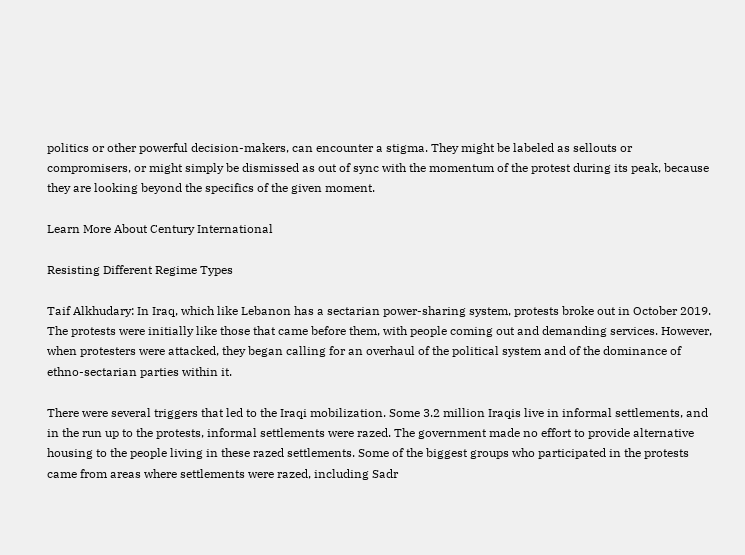politics or other powerful decision-makers, can encounter a stigma. They might be labeled as sellouts or compromisers, or might simply be dismissed as out of sync with the momentum of the protest during its peak, because they are looking beyond the specifics of the given moment.

Learn More About Century International

Resisting Different Regime Types

Taif Alkhudary: In Iraq, which like Lebanon has a sectarian power-sharing system, protests broke out in October 2019. The protests were initially like those that came before them, with people coming out and demanding services. However, when protesters were attacked, they began calling for an overhaul of the political system and of the dominance of ethno-sectarian parties within it.

There were several triggers that led to the Iraqi mobilization. Some 3.2 million Iraqis live in informal settlements, and in the run up to the protests, informal settlements were razed. The government made no effort to provide alternative housing to the people living in these razed settlements. Some of the biggest groups who participated in the protests came from areas where settlements were razed, including Sadr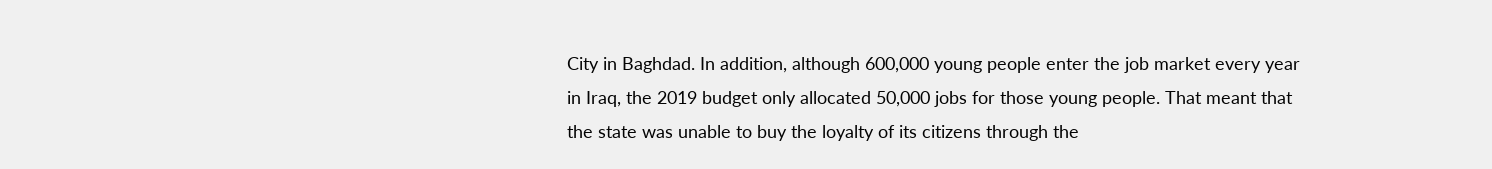City in Baghdad. In addition, although 600,000 young people enter the job market every year in Iraq, the 2019 budget only allocated 50,000 jobs for those young people. That meant that the state was unable to buy the loyalty of its citizens through the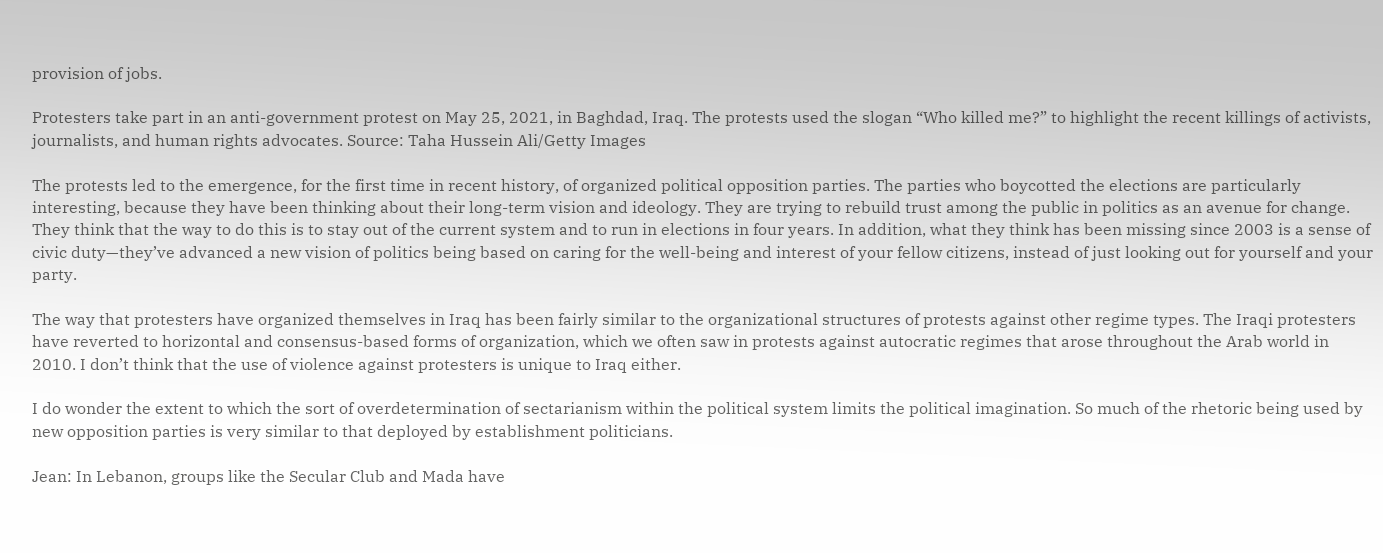provision of jobs.

Protesters take part in an anti-government protest on May 25, 2021, in Baghdad, Iraq. The protests used the slogan “Who killed me?” to highlight the recent killings of activists, journalists, and human rights advocates. Source: Taha Hussein Ali/Getty Images

The protests led to the emergence, for the first time in recent history, of organized political opposition parties. The parties who boycotted the elections are particularly interesting, because they have been thinking about their long-term vision and ideology. They are trying to rebuild trust among the public in politics as an avenue for change. They think that the way to do this is to stay out of the current system and to run in elections in four years. In addition, what they think has been missing since 2003 is a sense of civic duty—they’ve advanced a new vision of politics being based on caring for the well-being and interest of your fellow citizens, instead of just looking out for yourself and your party.

The way that protesters have organized themselves in Iraq has been fairly similar to the organizational structures of protests against other regime types. The Iraqi protesters have reverted to horizontal and consensus-based forms of organization, which we often saw in protests against autocratic regimes that arose throughout the Arab world in 2010. I don’t think that the use of violence against protesters is unique to Iraq either.

I do wonder the extent to which the sort of overdetermination of sectarianism within the political system limits the political imagination. So much of the rhetoric being used by new opposition parties is very similar to that deployed by establishment politicians.

Jean: In Lebanon, groups like the Secular Club and Mada have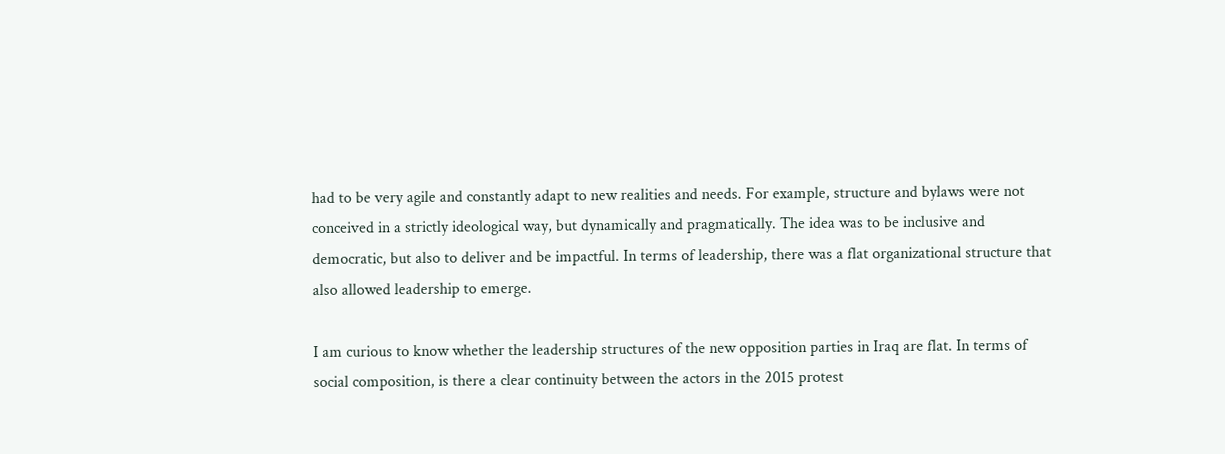had to be very agile and constantly adapt to new realities and needs. For example, structure and bylaws were not conceived in a strictly ideological way, but dynamically and pragmatically. The idea was to be inclusive and democratic, but also to deliver and be impactful. In terms of leadership, there was a flat organizational structure that also allowed leadership to emerge.

I am curious to know whether the leadership structures of the new opposition parties in Iraq are flat. In terms of social composition, is there a clear continuity between the actors in the 2015 protest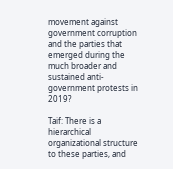movement against government corruption and the parties that emerged during the much broader and sustained anti-government protests in 2019?

Taif: There is a hierarchical organizational structure to these parties, and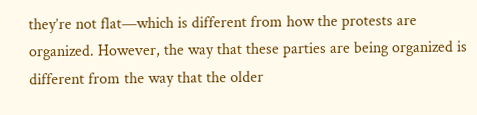they’re not flat—which is different from how the protests are organized. However, the way that these parties are being organized is different from the way that the older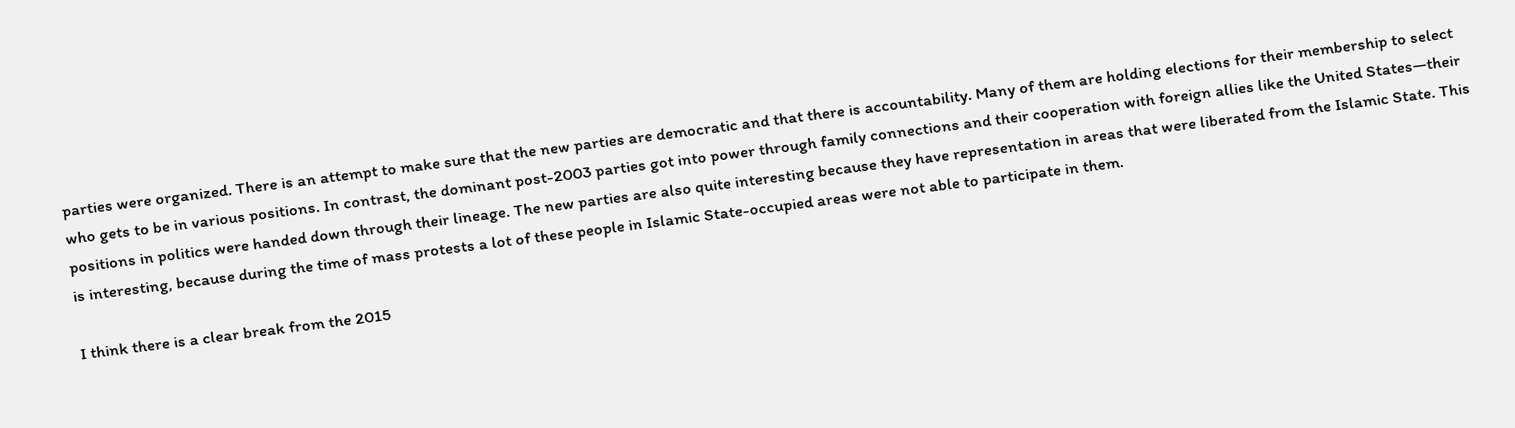parties were organized. There is an attempt to make sure that the new parties are democratic and that there is accountability. Many of them are holding elections for their membership to select who gets to be in various positions. In contrast, the dominant post-2003 parties got into power through family connections and their cooperation with foreign allies like the United States—their positions in politics were handed down through their lineage. The new parties are also quite interesting because they have representation in areas that were liberated from the Islamic State. This is interesting, because during the time of mass protests a lot of these people in Islamic State-occupied areas were not able to participate in them.

I think there is a clear break from the 2015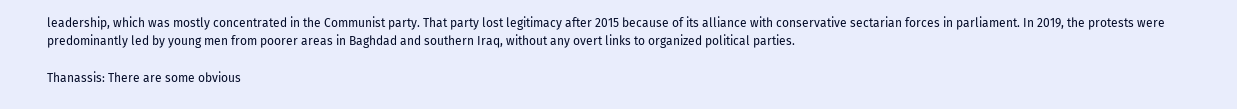leadership, which was mostly concentrated in the Communist party. That party lost legitimacy after 2015 because of its alliance with conservative sectarian forces in parliament. In 2019, the protests were predominantly led by young men from poorer areas in Baghdad and southern Iraq, without any overt links to organized political parties.

Thanassis: There are some obvious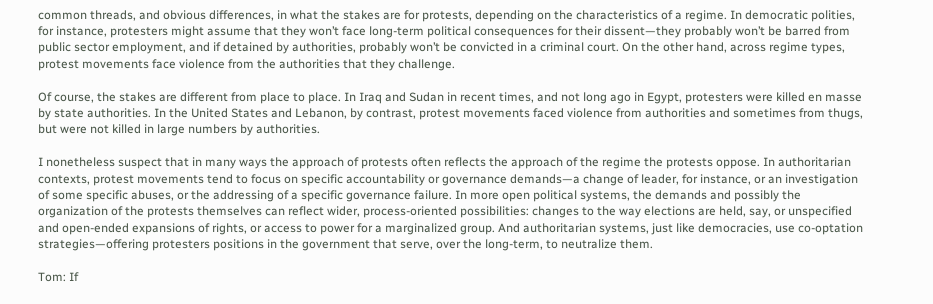common threads, and obvious differences, in what the stakes are for protests, depending on the characteristics of a regime. In democratic polities, for instance, protesters might assume that they won’t face long-term political consequences for their dissent—they probably won’t be barred from public sector employment, and if detained by authorities, probably won’t be convicted in a criminal court. On the other hand, across regime types, protest movements face violence from the authorities that they challenge.

Of course, the stakes are different from place to place. In Iraq and Sudan in recent times, and not long ago in Egypt, protesters were killed en masse by state authorities. In the United States and Lebanon, by contrast, protest movements faced violence from authorities and sometimes from thugs, but were not killed in large numbers by authorities.

I nonetheless suspect that in many ways the approach of protests often reflects the approach of the regime the protests oppose. In authoritarian contexts, protest movements tend to focus on specific accountability or governance demands—a change of leader, for instance, or an investigation of some specific abuses, or the addressing of a specific governance failure. In more open political systems, the demands and possibly the organization of the protests themselves can reflect wider, process-oriented possibilities: changes to the way elections are held, say, or unspecified and open-ended expansions of rights, or access to power for a marginalized group. And authoritarian systems, just like democracies, use co-optation strategies—offering protesters positions in the government that serve, over the long-term, to neutralize them.

Tom: If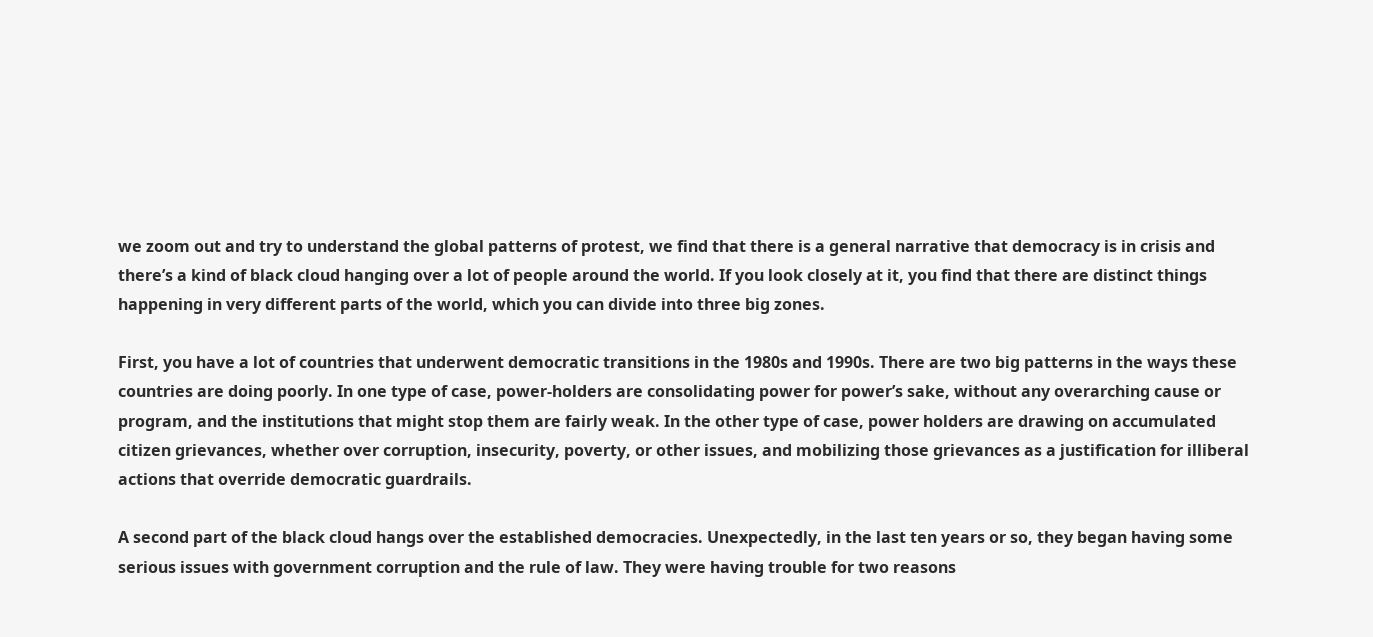we zoom out and try to understand the global patterns of protest, we find that there is a general narrative that democracy is in crisis and there’s a kind of black cloud hanging over a lot of people around the world. If you look closely at it, you find that there are distinct things happening in very different parts of the world, which you can divide into three big zones.

First, you have a lot of countries that underwent democratic transitions in the 1980s and 1990s. There are two big patterns in the ways these countries are doing poorly. In one type of case, power-holders are consolidating power for power’s sake, without any overarching cause or program, and the institutions that might stop them are fairly weak. In the other type of case, power holders are drawing on accumulated citizen grievances, whether over corruption, insecurity, poverty, or other issues, and mobilizing those grievances as a justification for illiberal actions that override democratic guardrails.

A second part of the black cloud hangs over the established democracies. Unexpectedly, in the last ten years or so, they began having some serious issues with government corruption and the rule of law. They were having trouble for two reasons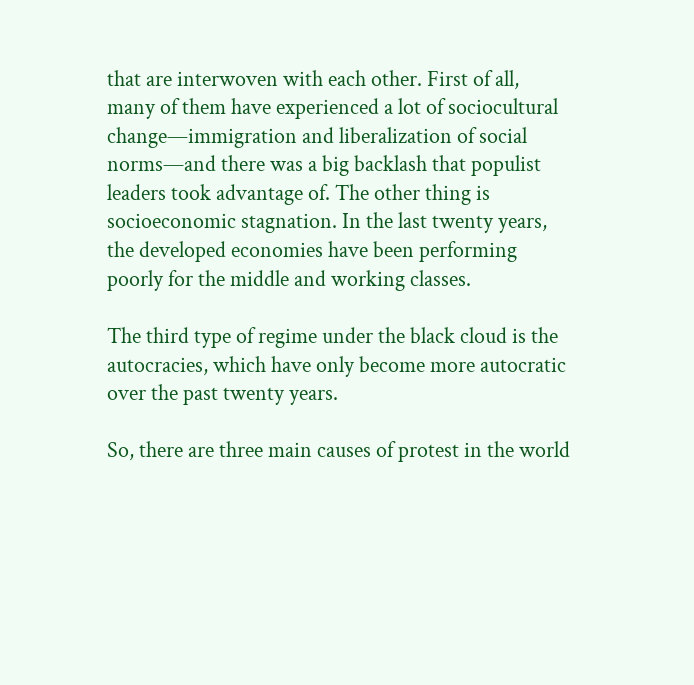that are interwoven with each other. First of all, many of them have experienced a lot of sociocultural change—immigration and liberalization of social norms—and there was a big backlash that populist leaders took advantage of. The other thing is socioeconomic stagnation. In the last twenty years, the developed economies have been performing poorly for the middle and working classes.

The third type of regime under the black cloud is the autocracies, which have only become more autocratic over the past twenty years.

So, there are three main causes of protest in the world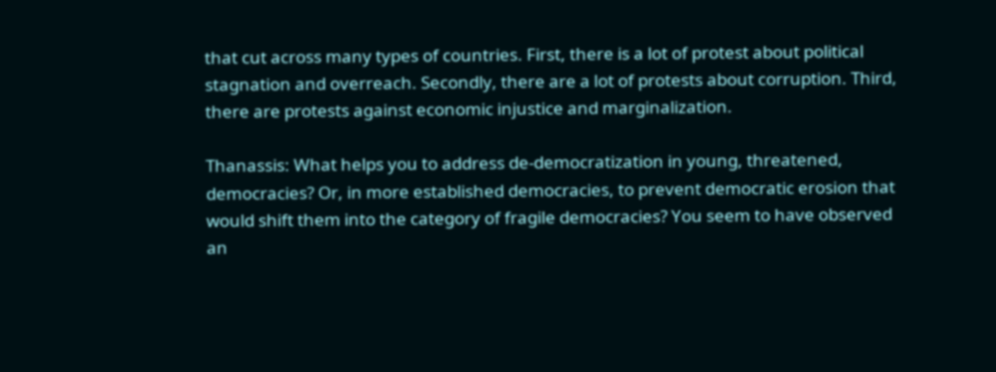that cut across many types of countries. First, there is a lot of protest about political stagnation and overreach. Secondly, there are a lot of protests about corruption. Third, there are protests against economic injustice and marginalization.

Thanassis: What helps you to address de-democratization in young, threatened, democracies? Or, in more established democracies, to prevent democratic erosion that would shift them into the category of fragile democracies? You seem to have observed an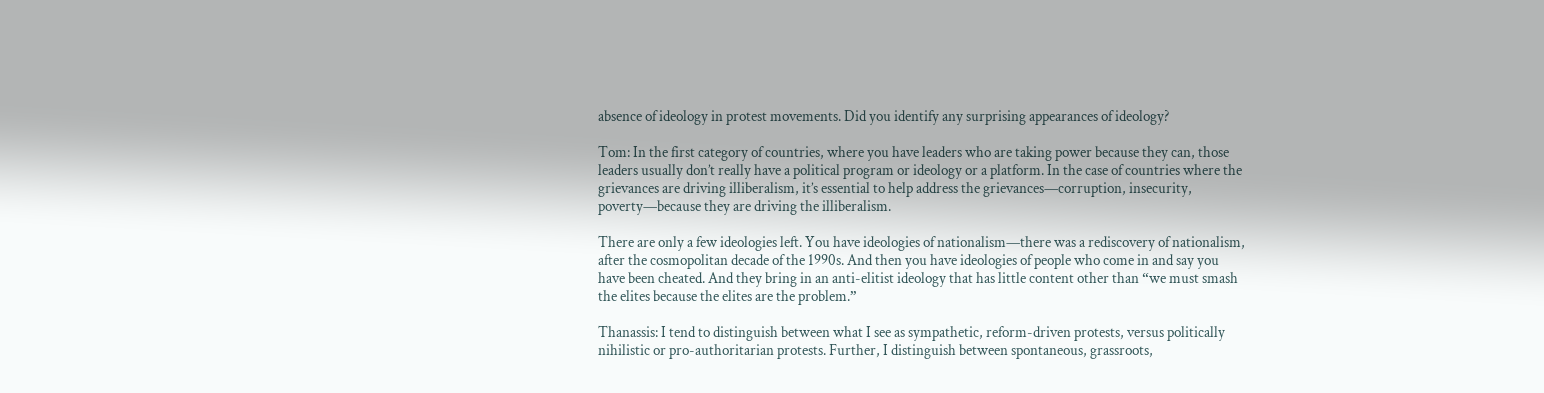absence of ideology in protest movements. Did you identify any surprising appearances of ideology?

Tom: In the first category of countries, where you have leaders who are taking power because they can, those leaders usually don’t really have a political program or ideology or a platform. In the case of countries where the grievances are driving illiberalism, it’s essential to help address the grievances—corruption, insecurity, poverty—because they are driving the illiberalism.

There are only a few ideologies left. You have ideologies of nationalism—there was a rediscovery of nationalism, after the cosmopolitan decade of the 1990s. And then you have ideologies of people who come in and say you have been cheated. And they bring in an anti-elitist ideology that has little content other than “we must smash the elites because the elites are the problem.”

Thanassis: I tend to distinguish between what I see as sympathetic, reform-driven protests, versus politically nihilistic or pro-authoritarian protests. Further, I distinguish between spontaneous, grassroots,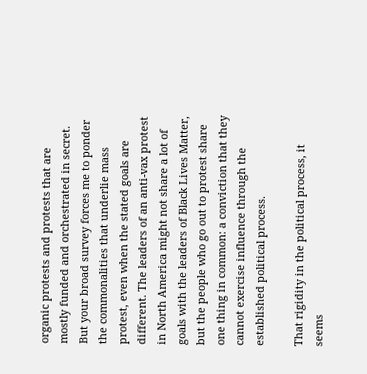organic protests and protests that are mostly funded and orchestrated in secret. But your broad survey forces me to ponder the commonalities that underlie mass protest, even when the stated goals are different. The leaders of an anti-vax protest in North America might not share a lot of goals with the leaders of Black Lives Matter, but the people who go out to protest share one thing in common: a conviction that they cannot exercise influence through the established political process.

That rigidity in the political process, it seems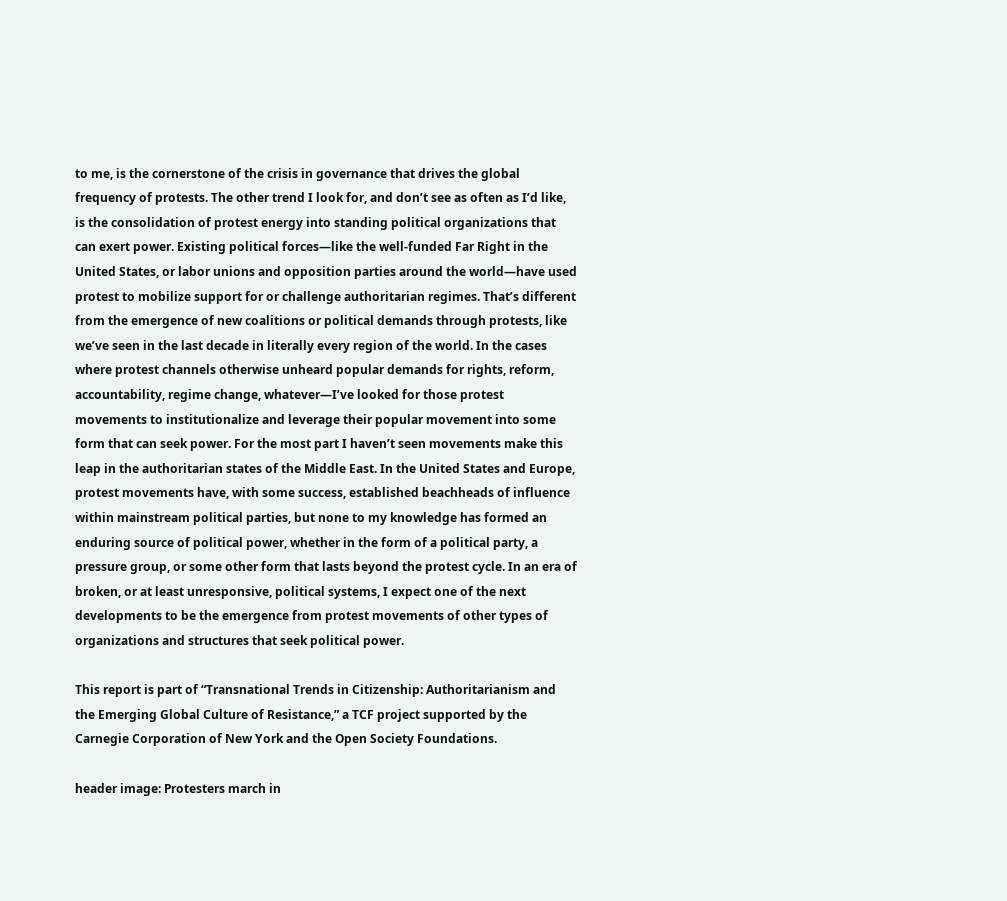to me, is the cornerstone of the crisis in governance that drives the global frequency of protests. The other trend I look for, and don’t see as often as I’d like, is the consolidation of protest energy into standing political organizations that can exert power. Existing political forces—like the well-funded Far Right in the United States, or labor unions and opposition parties around the world—have used protest to mobilize support for or challenge authoritarian regimes. That’s different from the emergence of new coalitions or political demands through protests, like we’ve seen in the last decade in literally every region of the world. In the cases where protest channels otherwise unheard popular demands for rights, reform, accountability, regime change, whatever—I’ve looked for those protest movements to institutionalize and leverage their popular movement into some form that can seek power. For the most part I haven’t seen movements make this leap in the authoritarian states of the Middle East. In the United States and Europe, protest movements have, with some success, established beachheads of influence within mainstream political parties, but none to my knowledge has formed an enduring source of political power, whether in the form of a political party, a pressure group, or some other form that lasts beyond the protest cycle. In an era of broken, or at least unresponsive, political systems, I expect one of the next developments to be the emergence from protest movements of other types of organizations and structures that seek political power.

This report is part of “Transnational Trends in Citizenship: Authoritarianism and the Emerging Global Culture of Resistance,” a TCF project supported by the Carnegie Corporation of New York and the Open Society Foundations.

header image: Protesters march in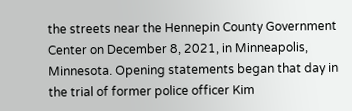the streets near the Hennepin County Government Center on December 8, 2021, in Minneapolis, Minnesota. Opening statements began that day in the trial of former police officer Kim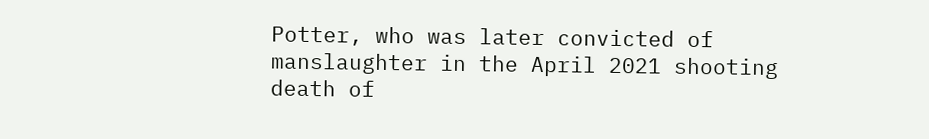Potter, who was later convicted of manslaughter in the April 2021 shooting death of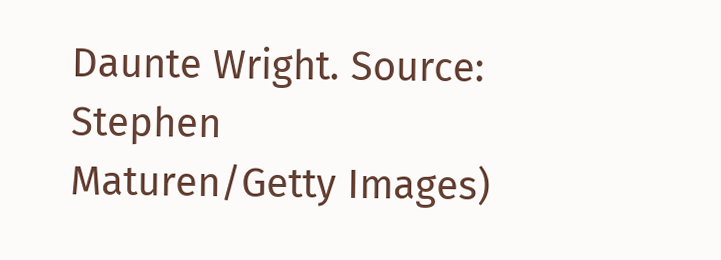Daunte Wright. Source: Stephen Maturen/Getty Images)